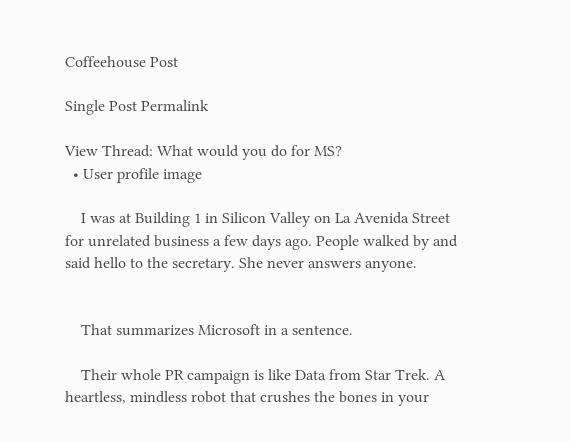Coffeehouse Post

Single Post Permalink

View Thread: What would you do for MS?
  • User profile image

    I was at Building 1 in Silicon Valley on La Avenida Street for unrelated business a few days ago. People walked by and said hello to the secretary. She never answers anyone.


    That summarizes Microsoft in a sentence.

    Their whole PR campaign is like Data from Star Trek. A heartless, mindless robot that crushes the bones in your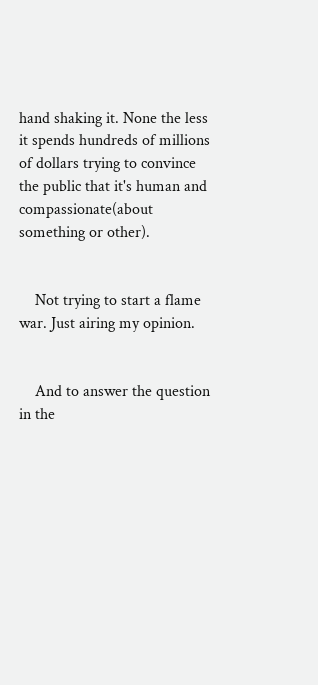hand shaking it. None the less it spends hundreds of millions of dollars trying to convince the public that it's human and compassionate(about something or other).


    Not trying to start a flame war. Just airing my opinion.


    And to answer the question in the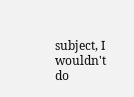subject, I wouldn't do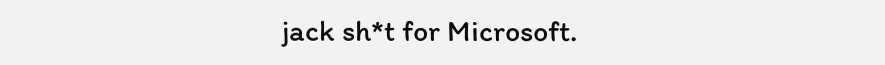jack sh*t for Microsoft.